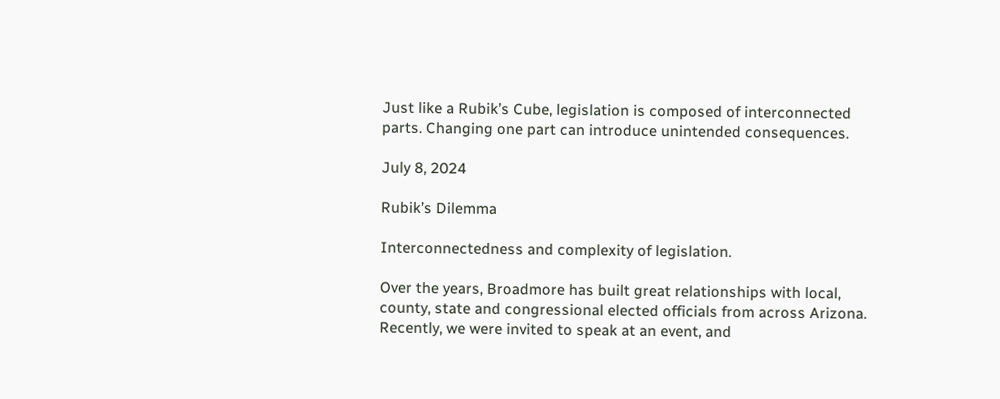Just like a Rubik’s Cube, legislation is composed of interconnected parts. Changing one part can introduce unintended consequences.

July 8, 2024

Rubik’s Dilemma

Interconnectedness and complexity of legislation.

Over the years, Broadmore has built great relationships with local, county, state and congressional elected officials from across Arizona. Recently, we were invited to speak at an event, and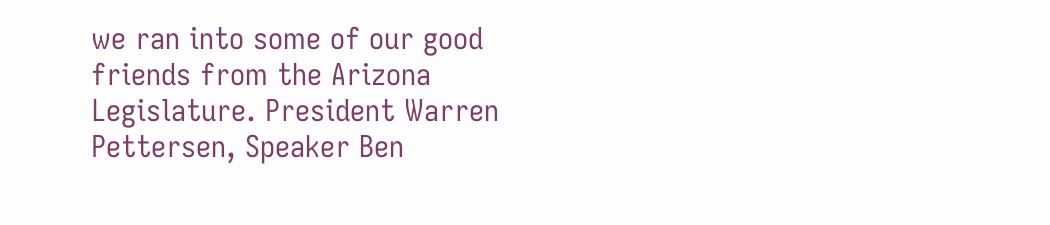we ran into some of our good friends from the Arizona Legislature. President Warren Pettersen, Speaker Ben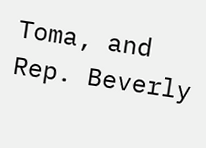Toma, and Rep. Beverly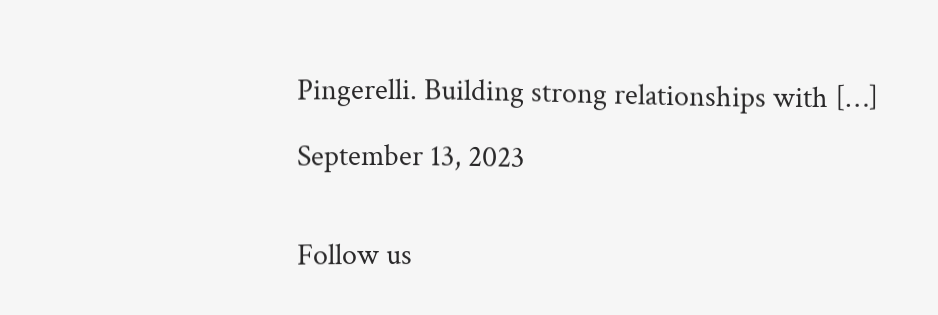Pingerelli. Building strong relationships with […]

September 13, 2023


Follow us